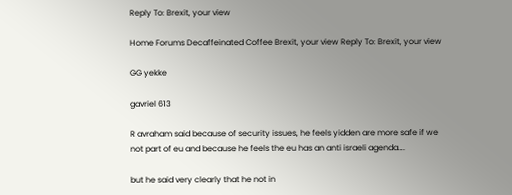Reply To: Brexit, your view

Home Forums Decaffeinated Coffee Brexit, your view Reply To: Brexit, your view

GG yekke

gavriel 613

R avraham said because of security issues, he feels yidden are more safe if we not part of eu and because he feels the eu has an anti israeli agenda….

but he said very clearly that he not in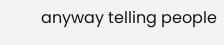anyway telling people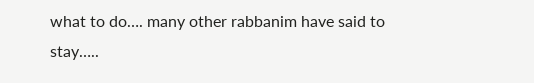what to do…. many other rabbanim have said to stay…..